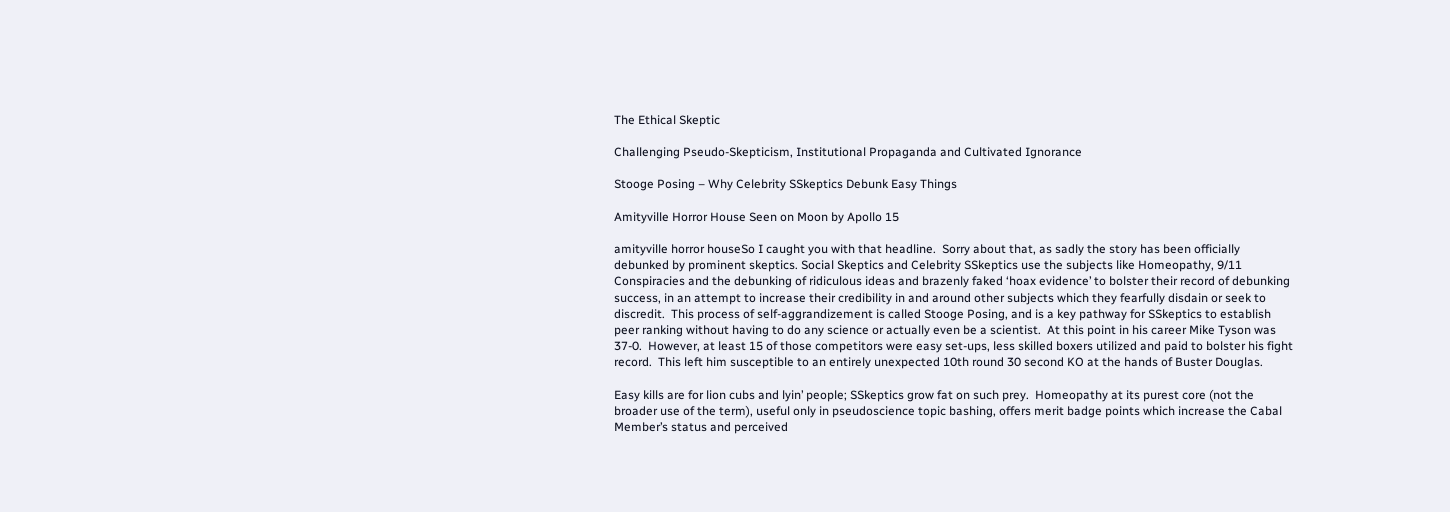The Ethical Skeptic

Challenging Pseudo-Skepticism, Institutional Propaganda and Cultivated Ignorance

Stooge Posing – Why Celebrity SSkeptics Debunk Easy Things

Amityville Horror House Seen on Moon by Apollo 15

amityville horror houseSo I caught you with that headline.  Sorry about that, as sadly the story has been officially debunked by prominent skeptics. Social Skeptics and Celebrity SSkeptics use the subjects like Homeopathy, 9/11 Conspiracies and the debunking of ridiculous ideas and brazenly faked ‘hoax evidence’ to bolster their record of debunking success, in an attempt to increase their credibility in and around other subjects which they fearfully disdain or seek to discredit.  This process of self-aggrandizement is called Stooge Posing, and is a key pathway for SSkeptics to establish peer ranking without having to do any science or actually even be a scientist.  At this point in his career Mike Tyson was 37-0.  However, at least 15 of those competitors were easy set-ups, less skilled boxers utilized and paid to bolster his fight record.  This left him susceptible to an entirely unexpected 10th round 30 second KO at the hands of Buster Douglas.

Easy kills are for lion cubs and lyin’ people; SSkeptics grow fat on such prey.  Homeopathy at its purest core (not the broader use of the term), useful only in pseudoscience topic bashing, offers merit badge points which increase the Cabal Member’s status and perceived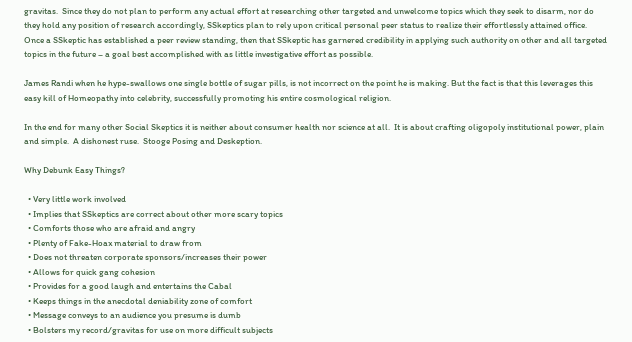gravitas.  Since they do not plan to perform any actual effort at researching other targeted and unwelcome topics which they seek to disarm, nor do they hold any position of research accordingly, SSkeptics plan to rely upon critical personal peer status to realize their effortlessly attained office.    Once a SSkeptic has established a peer review standing, then that SSkeptic has garnered credibility in applying such authority on other and all targeted topics in the future – a goal best accomplished with as little investigative effort as possible.

James Randi when he hype-swallows one single bottle of sugar pills, is not incorrect on the point he is making. But the fact is that this leverages this easy kill of Homeopathy into celebrity, successfully promoting his entire cosmological religion.

In the end for many other Social Skeptics it is neither about consumer health nor science at all.  It is about crafting oligopoly institutional power, plain and simple.  A dishonest ruse.  Stooge Posing and Deskeption.

Why Debunk Easy Things?

  • Very little work involved
  • Implies that SSkeptics are correct about other more scary topics
  • Comforts those who are afraid and angry
  • Plenty of Fake-Hoax material to draw from
  • Does not threaten corporate sponsors/increases their power
  • Allows for quick gang cohesion
  • Provides for a good laugh and entertains the Cabal
  • Keeps things in the anecdotal deniability zone of comfort
  • Message conveys to an audience you presume is dumb
  • Bolsters my record/gravitas for use on more difficult subjects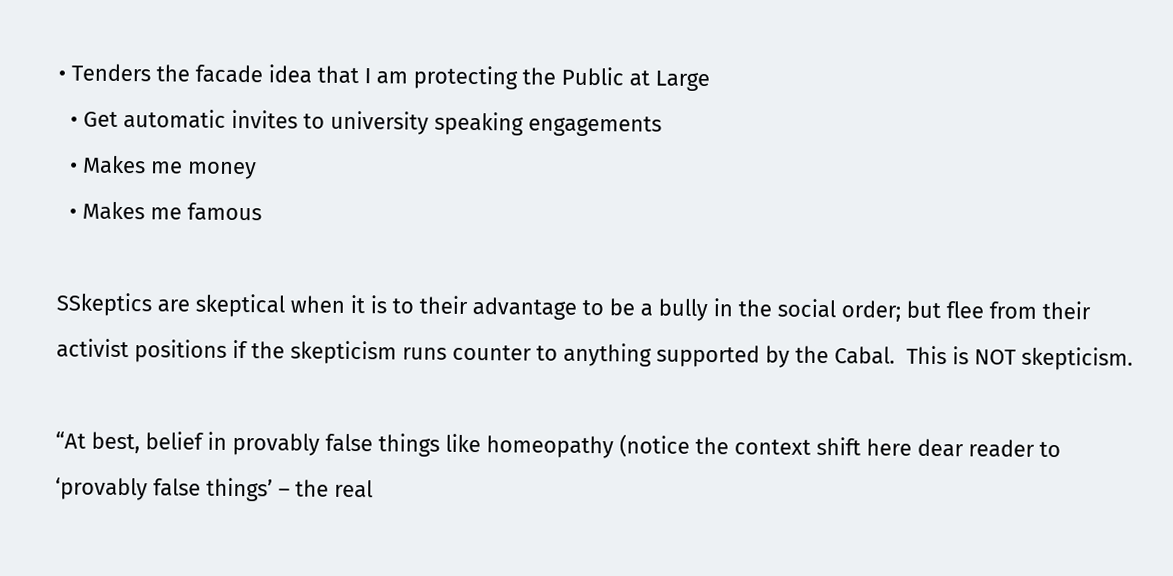• Tenders the facade idea that I am protecting the Public at Large
  • Get automatic invites to university speaking engagements
  • Makes me money
  • Makes me famous

SSkeptics are skeptical when it is to their advantage to be a bully in the social order; but flee from their activist positions if the skepticism runs counter to anything supported by the Cabal.  This is NOT skepticism.

“At best, belief in provably false things like homeopathy (notice the context shift here dear reader to ‘provably false things’ – the real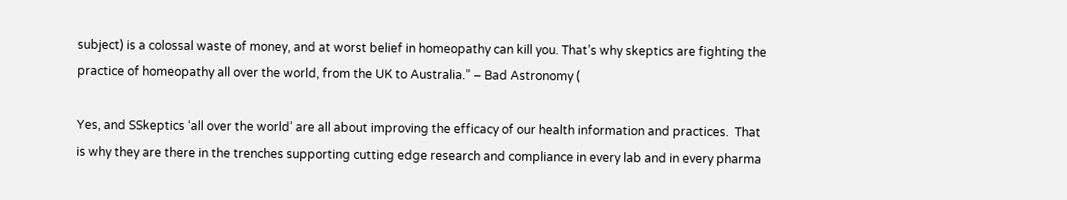subject) is a colossal waste of money, and at worst belief in homeopathy can kill you. That’s why skeptics are fighting the practice of homeopathy all over the world, from the UK to Australia.” – Bad Astronomy (

Yes, and SSkeptics ‘all over the world’ are all about improving the efficacy of our health information and practices.  That is why they are there in the trenches supporting cutting edge research and compliance in every lab and in every pharma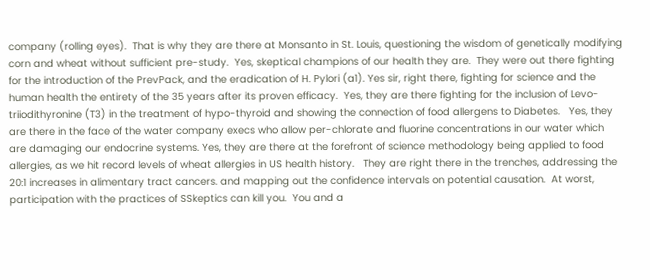company (rolling eyes).  That is why they are there at Monsanto in St. Louis, questioning the wisdom of genetically modifying corn and wheat without sufficient pre-study.  Yes, skeptical champions of our health they are.  They were out there fighting for the introduction of the PrevPack, and the eradication of H. Pylori (a1). Yes sir, right there, fighting for science and the human health the entirety of the 35 years after its proven efficacy.  Yes, they are there fighting for the inclusion of Levo-triiodithyronine (T3) in the treatment of hypo-thyroid and showing the connection of food allergens to Diabetes.   Yes, they are there in the face of the water company execs who allow per-chlorate and fluorine concentrations in our water which are damaging our endocrine systems. Yes, they are there at the forefront of science methodology being applied to food allergies, as we hit record levels of wheat allergies in US health history.   They are right there in the trenches, addressing the 20:1 increases in alimentary tract cancers. and mapping out the confidence intervals on potential causation.  At worst, participation with the practices of SSkeptics can kill you.  You and a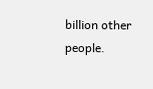billion other people.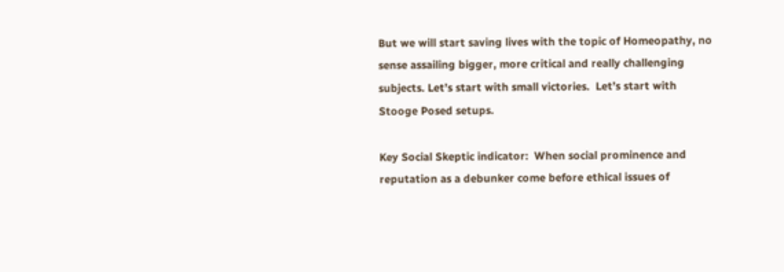But we will start saving lives with the topic of Homeopathy, no sense assailing bigger, more critical and really challenging subjects. Let’s start with small victories.  Let’s start with Stooge Posed setups.

Key Social Skeptic indicator:  When social prominence and reputation as a debunker come before ethical issues of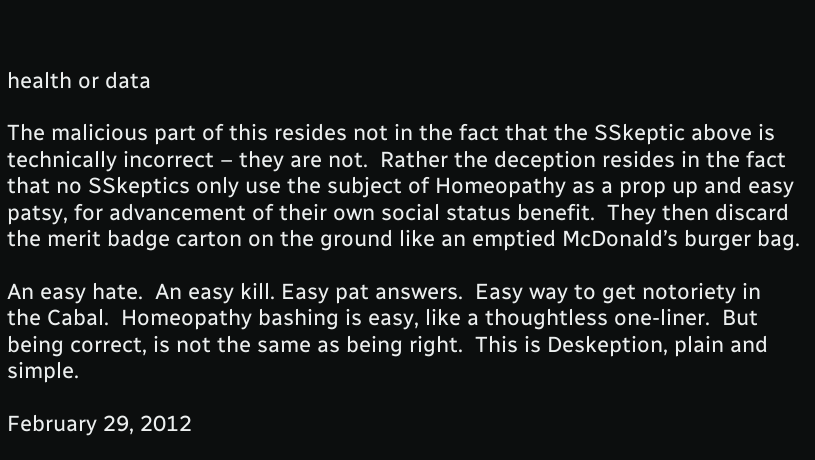health or data

The malicious part of this resides not in the fact that the SSkeptic above is technically incorrect – they are not.  Rather the deception resides in the fact that no SSkeptics only use the subject of Homeopathy as a prop up and easy patsy, for advancement of their own social status benefit.  They then discard the merit badge carton on the ground like an emptied McDonald’s burger bag.

An easy hate.  An easy kill. Easy pat answers.  Easy way to get notoriety in the Cabal.  Homeopathy bashing is easy, like a thoughtless one-liner.  But being correct, is not the same as being right.  This is Deskeption, plain and simple.

February 29, 2012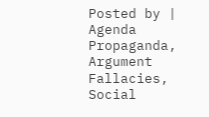Posted by | Agenda Propaganda, Argument Fallacies, Social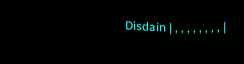Disdain | , , , , , , , , |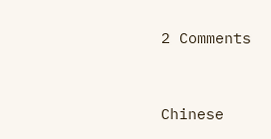2 Comments


Chinese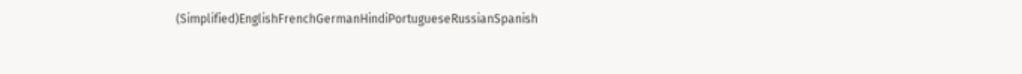(Simplified)EnglishFrenchGermanHindiPortugueseRussianSpanish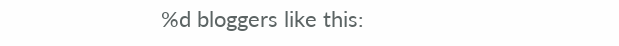%d bloggers like this: